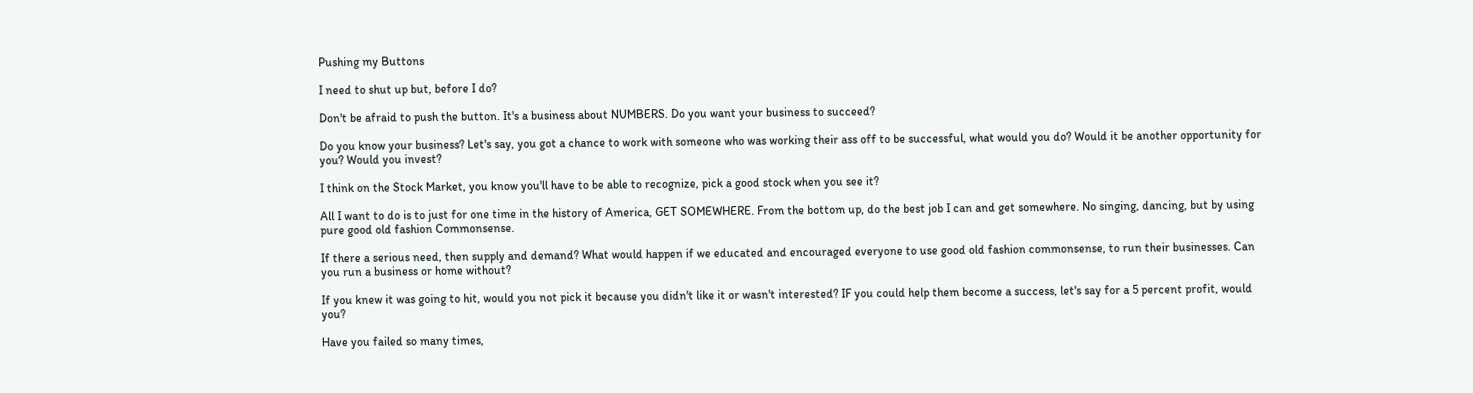Pushing my Buttons

I need to shut up but, before I do?

Don't be afraid to push the button. It's a business about NUMBERS. Do you want your business to succeed?

Do you know your business? Let's say, you got a chance to work with someone who was working their ass off to be successful, what would you do? Would it be another opportunity for you? Would you invest?

I think on the Stock Market, you know you'll have to be able to recognize, pick a good stock when you see it?

All I want to do is to just for one time in the history of America, GET SOMEWHERE. From the bottom up, do the best job I can and get somewhere. No singing, dancing, but by using pure good old fashion Commonsense.

If there a serious need, then supply and demand? What would happen if we educated and encouraged everyone to use good old fashion commonsense, to run their businesses. Can you run a business or home without?

If you knew it was going to hit, would you not pick it because you didn't like it or wasn't interested? IF you could help them become a success, let's say for a 5 percent profit, would you?

Have you failed so many times,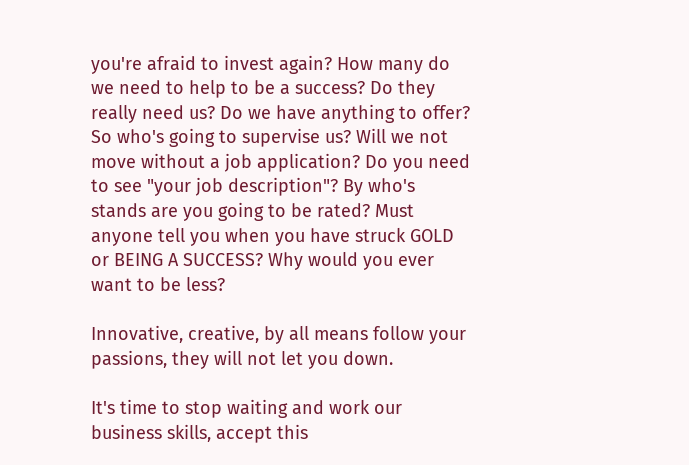you're afraid to invest again? How many do we need to help to be a success? Do they really need us? Do we have anything to offer? So who's going to supervise us? Will we not move without a job application? Do you need to see "your job description"? By who's stands are you going to be rated? Must anyone tell you when you have struck GOLD or BEING A SUCCESS? Why would you ever want to be less?

Innovative, creative, by all means follow your passions, they will not let you down.

It's time to stop waiting and work our business skills, accept this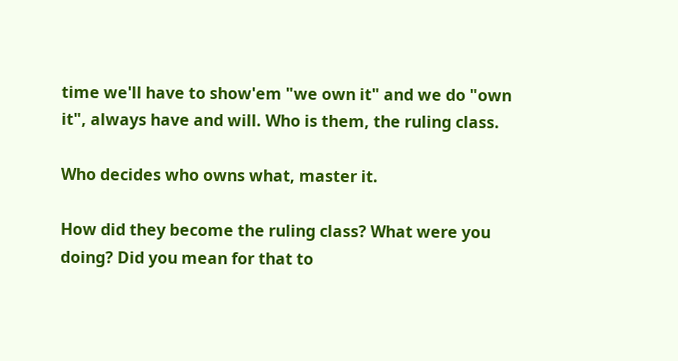time we'll have to show'em "we own it" and we do "own it", always have and will. Who is them, the ruling class.

Who decides who owns what, master it.

How did they become the ruling class? What were you doing? Did you mean for that to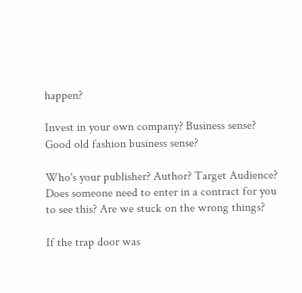happen?

Invest in your own company? Business sense? Good old fashion business sense?

Who's your publisher? Author? Target Audience? Does someone need to enter in a contract for you to see this? Are we stuck on the wrong things?

If the trap door was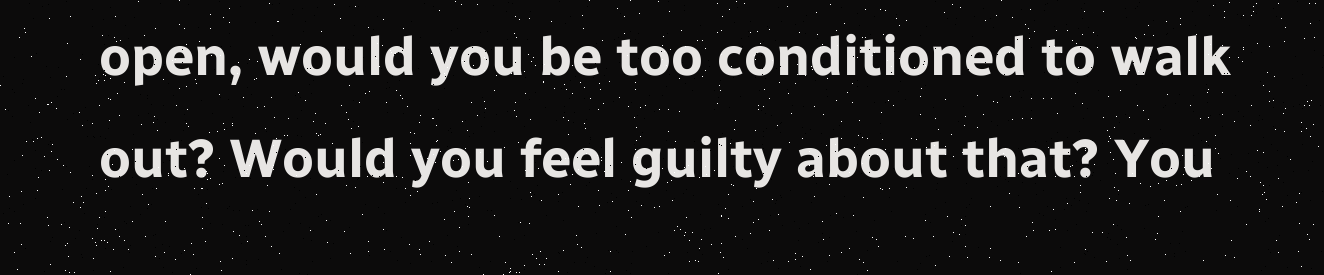open, would you be too conditioned to walk out? Would you feel guilty about that? You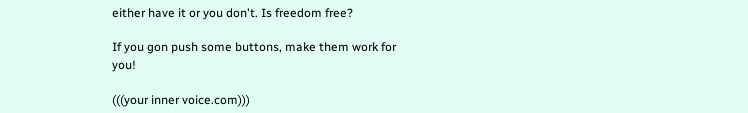either have it or you don't. Is freedom free?

If you gon push some buttons, make them work for you!

(((your inner voice.com)))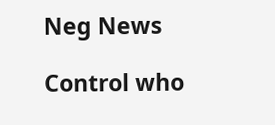Neg News

Control who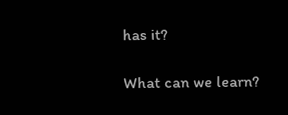has it?

What can we learn?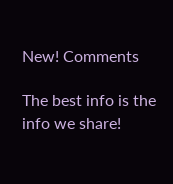New! Comments

The best info is the info we share!